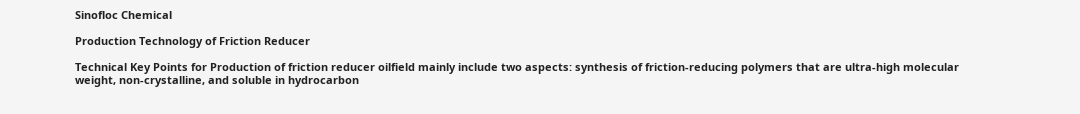Sinofloc Chemical

Production Technology of Friction Reducer

Technical Key Points for Production of friction reducer oilfield mainly include two aspects: synthesis of friction-reducing polymers that are ultra-high molecular weight, non-crystalline, and soluble in hydrocarbon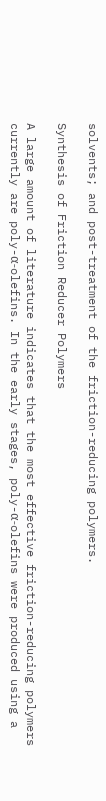solvents; and post-treatment of the friction-reducing polymers.

Synthesis of Friction Reducer Polymers

A large amount of literature indicates that the most effective friction-reducing polymers currently are poly-α-olefins. In the early stages, poly-α-olefins were produced using a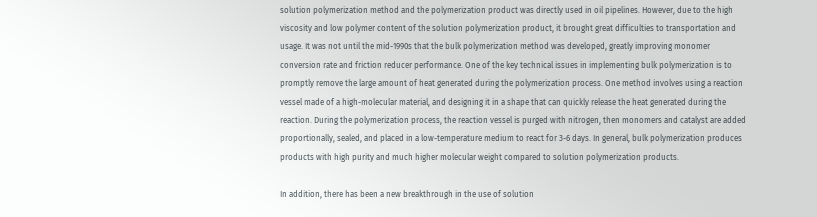solution polymerization method and the polymerization product was directly used in oil pipelines. However, due to the high viscosity and low polymer content of the solution polymerization product, it brought great difficulties to transportation and usage. It was not until the mid-1990s that the bulk polymerization method was developed, greatly improving monomer conversion rate and friction reducer performance. One of the key technical issues in implementing bulk polymerization is to promptly remove the large amount of heat generated during the polymerization process. One method involves using a reaction vessel made of a high-molecular material, and designing it in a shape that can quickly release the heat generated during the reaction. During the polymerization process, the reaction vessel is purged with nitrogen, then monomers and catalyst are added proportionally, sealed, and placed in a low-temperature medium to react for 3-6 days. In general, bulk polymerization produces products with high purity and much higher molecular weight compared to solution polymerization products.

In addition, there has been a new breakthrough in the use of solution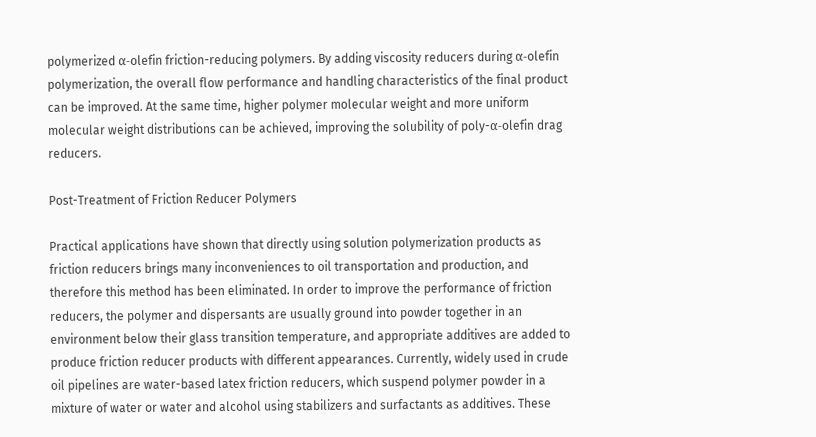polymerized α-olefin friction-reducing polymers. By adding viscosity reducers during α-olefin polymerization, the overall flow performance and handling characteristics of the final product can be improved. At the same time, higher polymer molecular weight and more uniform molecular weight distributions can be achieved, improving the solubility of poly-α-olefin drag reducers.

Post-Treatment of Friction Reducer Polymers

Practical applications have shown that directly using solution polymerization products as friction reducers brings many inconveniences to oil transportation and production, and therefore this method has been eliminated. In order to improve the performance of friction reducers, the polymer and dispersants are usually ground into powder together in an environment below their glass transition temperature, and appropriate additives are added to produce friction reducer products with different appearances. Currently, widely used in crude oil pipelines are water-based latex friction reducers, which suspend polymer powder in a mixture of water or water and alcohol using stabilizers and surfactants as additives. These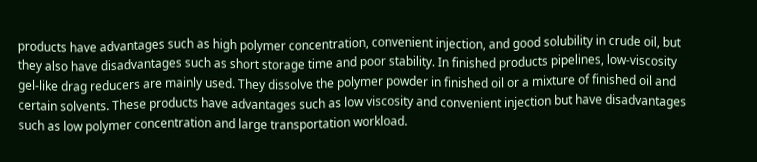products have advantages such as high polymer concentration, convenient injection, and good solubility in crude oil, but they also have disadvantages such as short storage time and poor stability. In finished products pipelines, low-viscosity gel-like drag reducers are mainly used. They dissolve the polymer powder in finished oil or a mixture of finished oil and certain solvents. These products have advantages such as low viscosity and convenient injection but have disadvantages such as low polymer concentration and large transportation workload.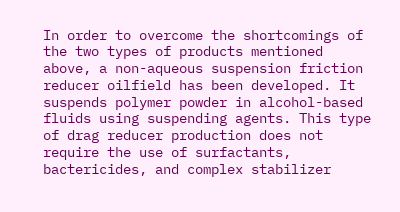In order to overcome the shortcomings of the two types of products mentioned above, a non-aqueous suspension friction reducer oilfield has been developed. It suspends polymer powder in alcohol-based fluids using suspending agents. This type of drag reducer production does not require the use of surfactants, bactericides, and complex stabilizer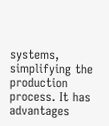systems, simplifying the production process. It has advantages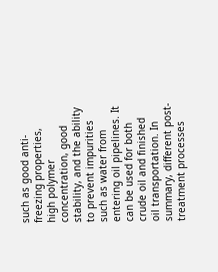such as good anti-freezing properties, high polymer concentration, good stability, and the ability to prevent impurities such as water from entering oil pipelines. It can be used for both crude oil and finished oil transportation. In summary, different post-treatment processes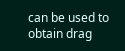can be used to obtain drag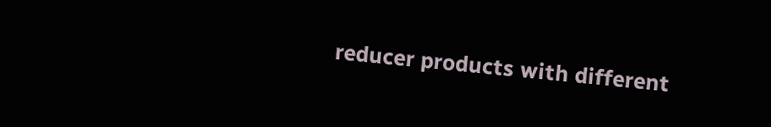reducer products with different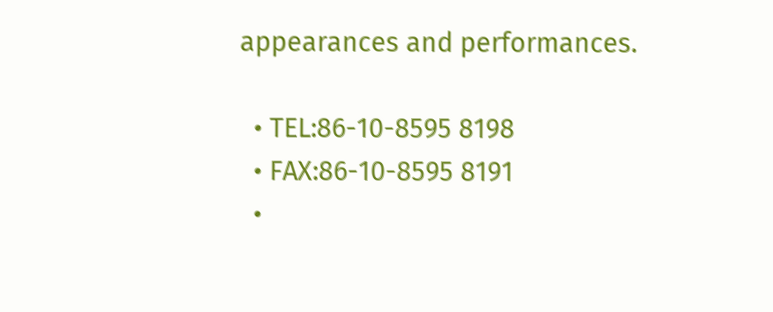appearances and performances.

  • TEL:86-10-8595 8198
  • FAX:86-10-8595 8191
  •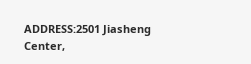ADDRESS:2501 Jiasheng Center,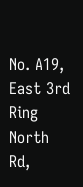No. A19, East 3rd Ring North Rd,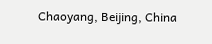Chaoyang, Beijing, China